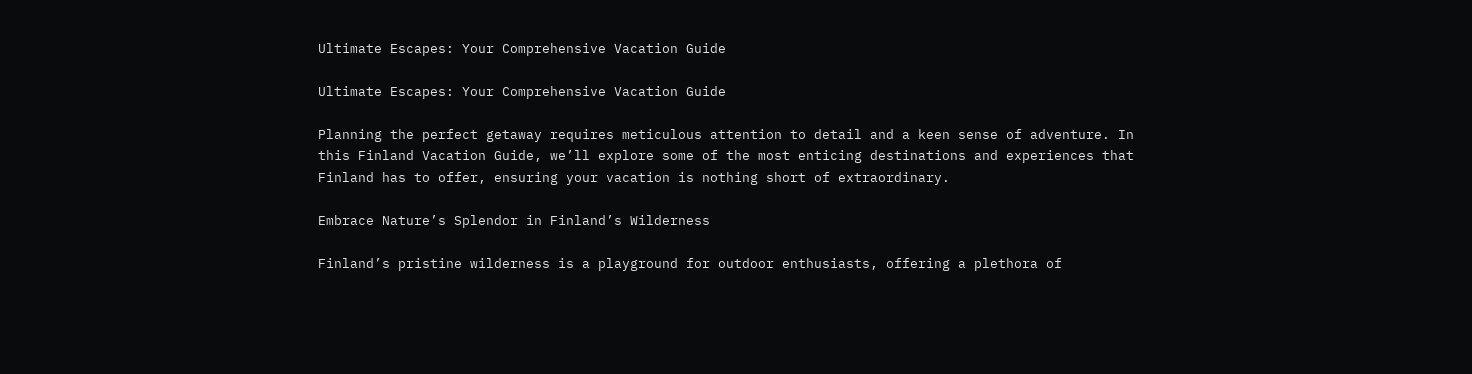Ultimate Escapes: Your Comprehensive Vacation Guide

Ultimate Escapes: Your Comprehensive Vacation Guide

Planning the perfect getaway requires meticulous attention to detail and a keen sense of adventure. In this Finland Vacation Guide, we’ll explore some of the most enticing destinations and experiences that Finland has to offer, ensuring your vacation is nothing short of extraordinary.

Embrace Nature’s Splendor in Finland’s Wilderness

Finland’s pristine wilderness is a playground for outdoor enthusiasts, offering a plethora of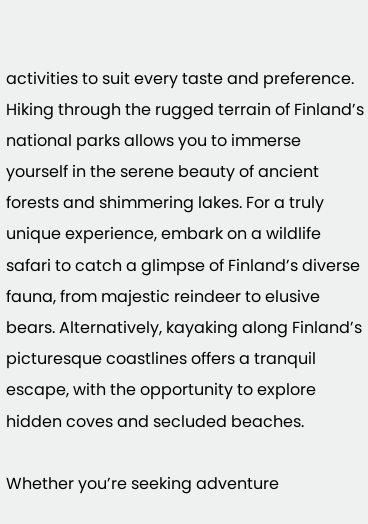activities to suit every taste and preference. Hiking through the rugged terrain of Finland’s national parks allows you to immerse yourself in the serene beauty of ancient forests and shimmering lakes. For a truly unique experience, embark on a wildlife safari to catch a glimpse of Finland’s diverse fauna, from majestic reindeer to elusive bears. Alternatively, kayaking along Finland’s picturesque coastlines offers a tranquil escape, with the opportunity to explore hidden coves and secluded beaches.

Whether you’re seeking adventure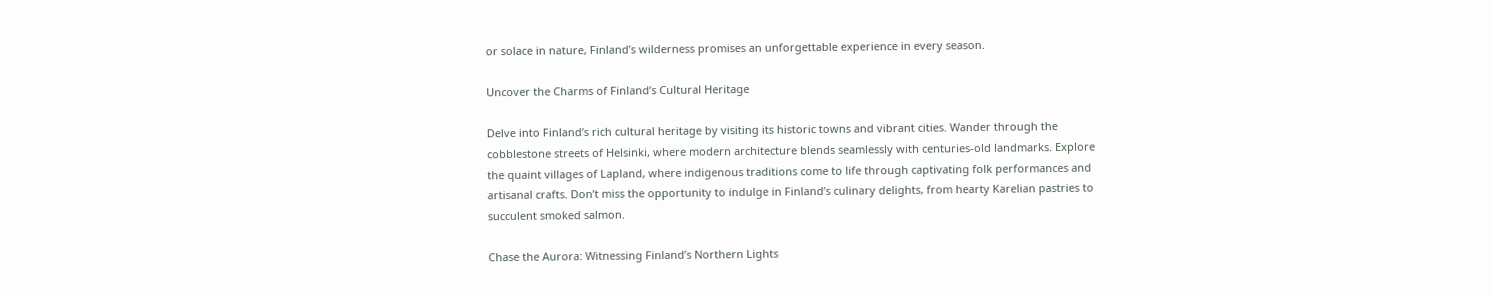or solace in nature, Finland’s wilderness promises an unforgettable experience in every season.

Uncover the Charms of Finland’s Cultural Heritage

Delve into Finland’s rich cultural heritage by visiting its historic towns and vibrant cities. Wander through the cobblestone streets of Helsinki, where modern architecture blends seamlessly with centuries-old landmarks. Explore the quaint villages of Lapland, where indigenous traditions come to life through captivating folk performances and artisanal crafts. Don’t miss the opportunity to indulge in Finland’s culinary delights, from hearty Karelian pastries to succulent smoked salmon.

Chase the Aurora: Witnessing Finland’s Northern Lights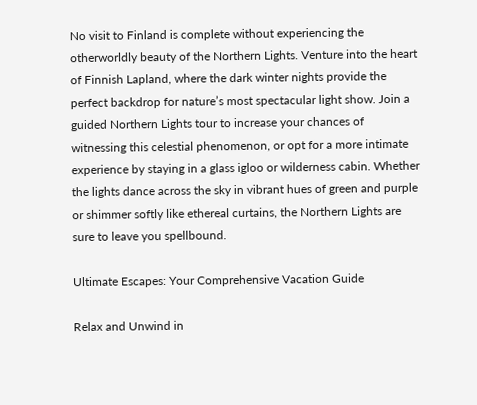No visit to Finland is complete without experiencing the otherworldly beauty of the Northern Lights. Venture into the heart of Finnish Lapland, where the dark winter nights provide the perfect backdrop for nature’s most spectacular light show. Join a guided Northern Lights tour to increase your chances of witnessing this celestial phenomenon, or opt for a more intimate experience by staying in a glass igloo or wilderness cabin. Whether the lights dance across the sky in vibrant hues of green and purple or shimmer softly like ethereal curtains, the Northern Lights are sure to leave you spellbound.

Ultimate Escapes: Your Comprehensive Vacation Guide

Relax and Unwind in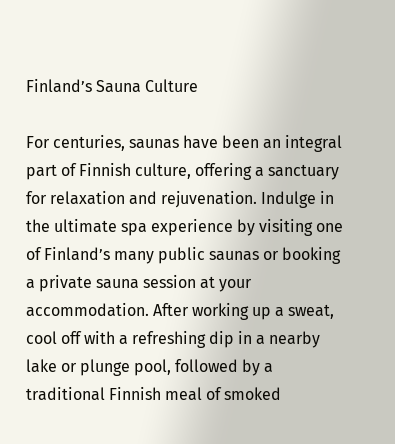Finland’s Sauna Culture

For centuries, saunas have been an integral part of Finnish culture, offering a sanctuary for relaxation and rejuvenation. Indulge in the ultimate spa experience by visiting one of Finland’s many public saunas or booking a private sauna session at your accommodation. After working up a sweat, cool off with a refreshing dip in a nearby lake or plunge pool, followed by a traditional Finnish meal of smoked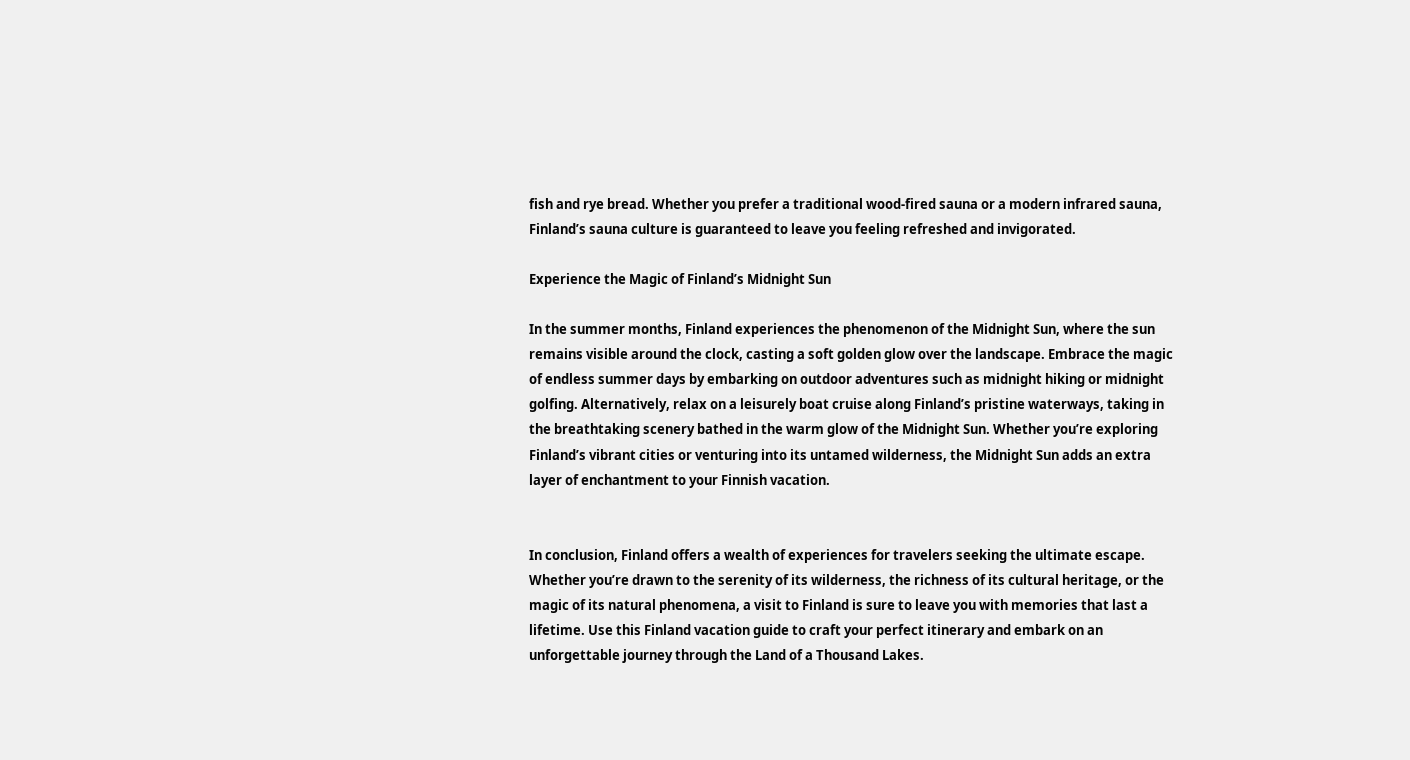fish and rye bread. Whether you prefer a traditional wood-fired sauna or a modern infrared sauna, Finland’s sauna culture is guaranteed to leave you feeling refreshed and invigorated.

Experience the Magic of Finland’s Midnight Sun

In the summer months, Finland experiences the phenomenon of the Midnight Sun, where the sun remains visible around the clock, casting a soft golden glow over the landscape. Embrace the magic of endless summer days by embarking on outdoor adventures such as midnight hiking or midnight golfing. Alternatively, relax on a leisurely boat cruise along Finland’s pristine waterways, taking in the breathtaking scenery bathed in the warm glow of the Midnight Sun. Whether you’re exploring Finland’s vibrant cities or venturing into its untamed wilderness, the Midnight Sun adds an extra layer of enchantment to your Finnish vacation.


In conclusion, Finland offers a wealth of experiences for travelers seeking the ultimate escape. Whether you’re drawn to the serenity of its wilderness, the richness of its cultural heritage, or the magic of its natural phenomena, a visit to Finland is sure to leave you with memories that last a lifetime. Use this Finland vacation guide to craft your perfect itinerary and embark on an unforgettable journey through the Land of a Thousand Lakes.